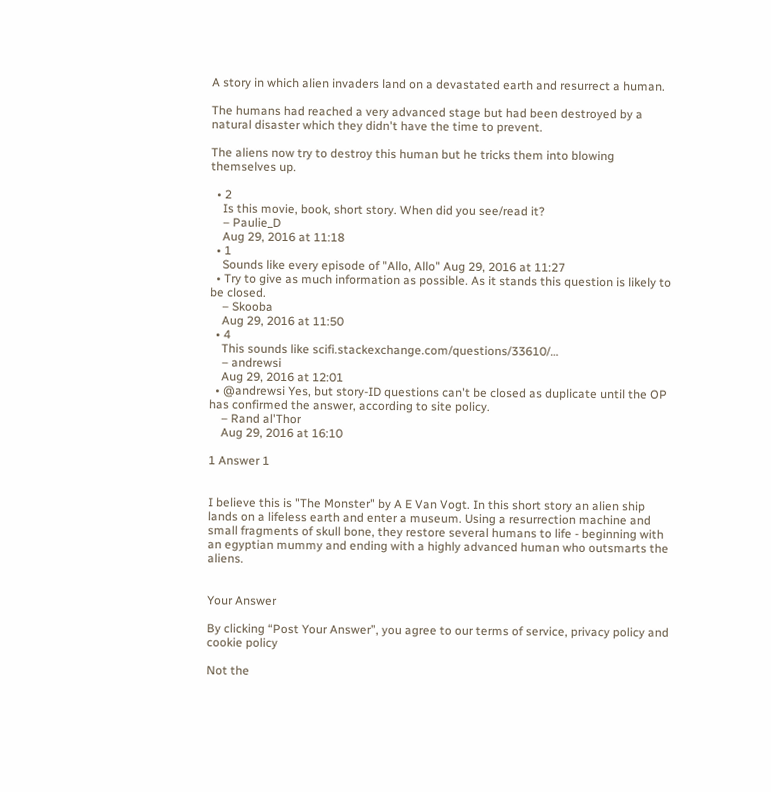A story in which alien invaders land on a devastated earth and resurrect a human.

The humans had reached a very advanced stage but had been destroyed by a natural disaster which they didn't have the time to prevent.

The aliens now try to destroy this human but he tricks them into blowing themselves up.

  • 2
    Is this movie, book, short story. When did you see/read it?
    – Paulie_D
    Aug 29, 2016 at 11:18
  • 1
    Sounds like every episode of "Allo, Allo" Aug 29, 2016 at 11:27
  • Try to give as much information as possible. As it stands this question is likely to be closed.
    – Skooba
    Aug 29, 2016 at 11:50
  • 4
    This sounds like scifi.stackexchange.com/questions/33610/…
    – andrewsi
    Aug 29, 2016 at 12:01
  • @andrewsi Yes, but story-ID questions can't be closed as duplicate until the OP has confirmed the answer, according to site policy.
    – Rand al'Thor
    Aug 29, 2016 at 16:10

1 Answer 1


I believe this is "The Monster" by A E Van Vogt. In this short story an alien ship lands on a lifeless earth and enter a museum. Using a resurrection machine and small fragments of skull bone, they restore several humans to life - beginning with an egyptian mummy and ending with a highly advanced human who outsmarts the aliens.


Your Answer

By clicking “Post Your Answer”, you agree to our terms of service, privacy policy and cookie policy

Not the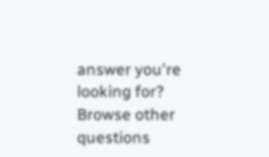answer you're looking for? Browse other questions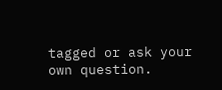tagged or ask your own question.